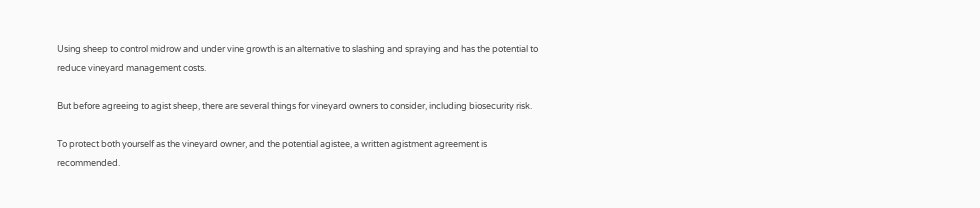Using sheep to control midrow and under vine growth is an alternative to slashing and spraying and has the potential to reduce vineyard management costs.

But before agreeing to agist sheep, there are several things for vineyard owners to consider, including biosecurity risk.

To protect both yourself as the vineyard owner, and the potential agistee, a written agistment agreement is recommended.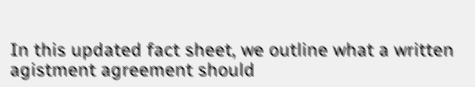In this updated fact sheet, we outline what a written agistment agreement should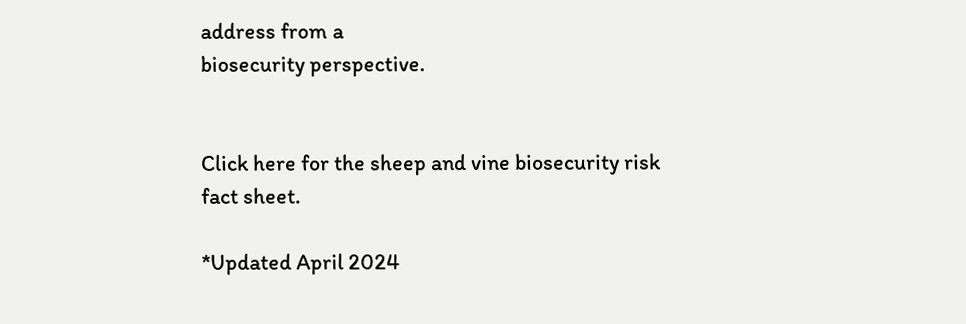address from a
biosecurity perspective.


Click here for the sheep and vine biosecurity risk fact sheet.

*Updated April 2024